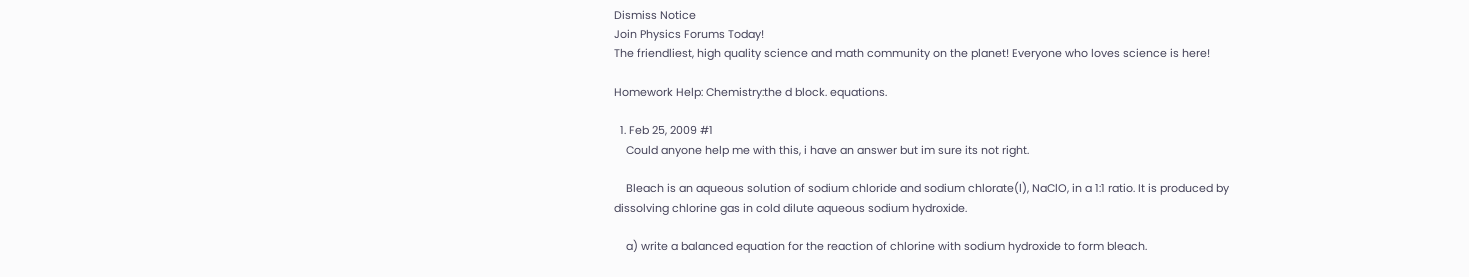Dismiss Notice
Join Physics Forums Today!
The friendliest, high quality science and math community on the planet! Everyone who loves science is here!

Homework Help: Chemistry:the d block. equations.

  1. Feb 25, 2009 #1
    Could anyone help me with this, i have an answer but im sure its not right.

    Bleach is an aqueous solution of sodium chloride and sodium chlorate(l), NaClO, in a 1:1 ratio. It is produced by dissolving chlorine gas in cold dilute aqueous sodium hydroxide.

    a) write a balanced equation for the reaction of chlorine with sodium hydroxide to form bleach.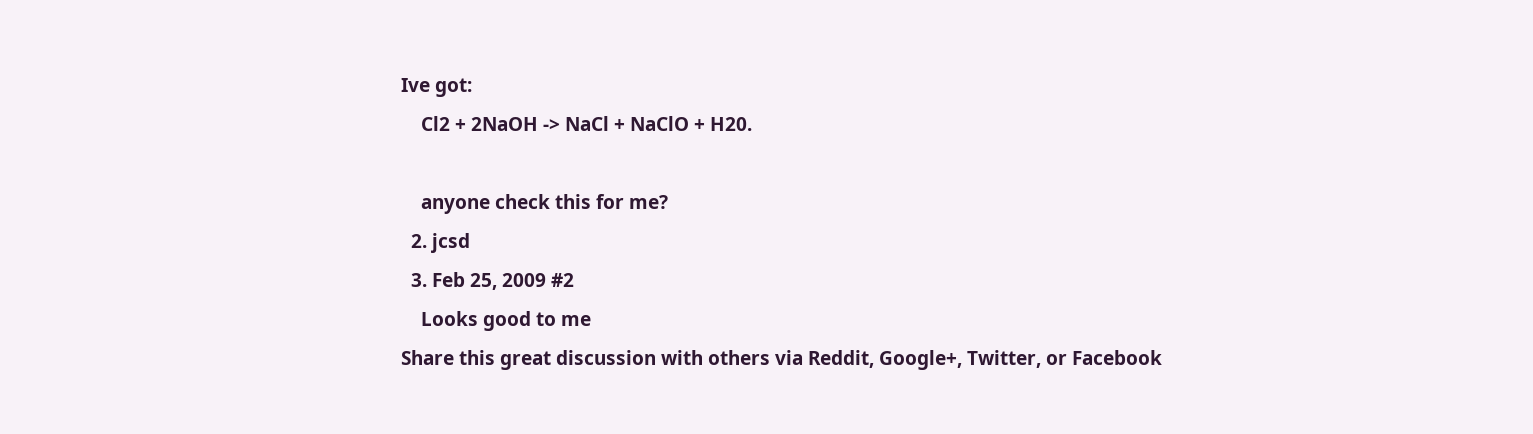Ive got:
    Cl2 + 2NaOH -> NaCl + NaClO + H20.

    anyone check this for me?
  2. jcsd
  3. Feb 25, 2009 #2
    Looks good to me
Share this great discussion with others via Reddit, Google+, Twitter, or Facebook